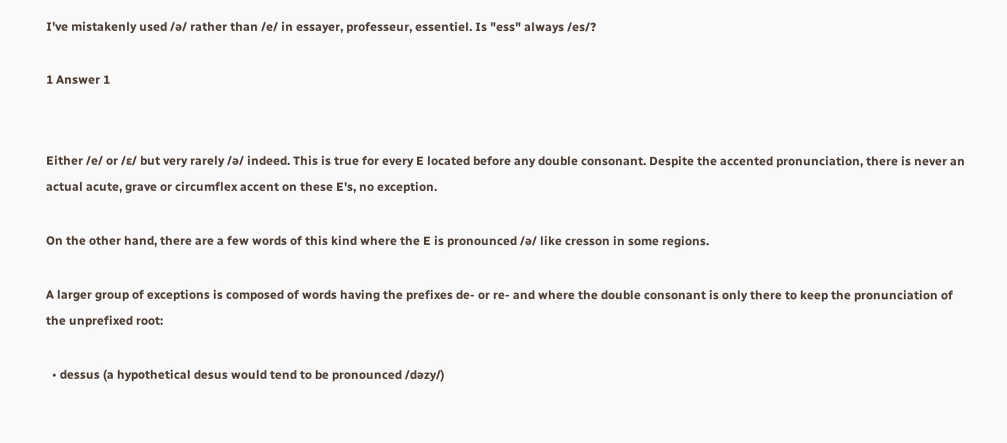I've mistakenly used /ə/ rather than /e/ in essayer, professeur, essentiel. Is "ess" always /es/?

1 Answer 1


Either /e/ or /ɛ/ but very rarely /ə/ indeed. This is true for every E located before any double consonant. Despite the accented pronunciation, there is never an actual acute, grave or circumflex accent on these E's, no exception.

On the other hand, there are a few words of this kind where the E is pronounced /ə/ like cresson in some regions.

A larger group of exceptions is composed of words having the prefixes de- or re- and where the double consonant is only there to keep the pronunciation of the unprefixed root:

  • dessus (a hypothetical desus would tend to be pronounced /dəzy/)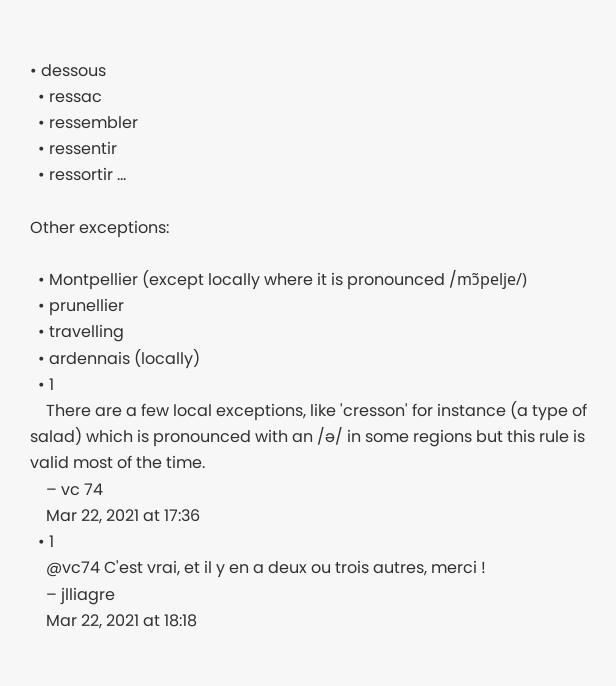• dessous
  • ressac
  • ressembler
  • ressentir
  • ressortir ...

Other exceptions:

  • Montpellier (except locally where it is pronounced /mɔ̃pelje/)
  • prunellier
  • travelling
  • ardennais (locally)
  • 1
    There are a few local exceptions, like 'cresson' for instance (a type of salad) which is pronounced with an /ə/ in some regions but this rule is valid most of the time.
    – vc 74
    Mar 22, 2021 at 17:36
  • 1
    @vc74 C'est vrai, et il y en a deux ou trois autres, merci !
    – jlliagre
    Mar 22, 2021 at 18:18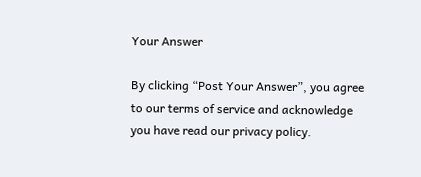Your Answer

By clicking “Post Your Answer”, you agree to our terms of service and acknowledge you have read our privacy policy.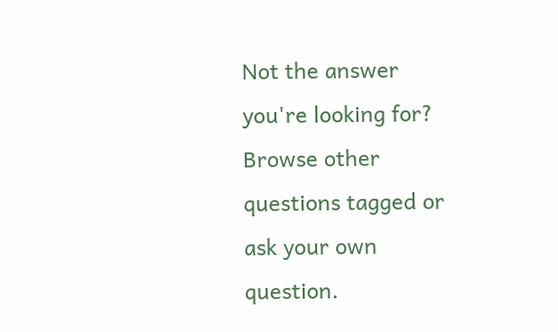Not the answer you're looking for? Browse other questions tagged or ask your own question.